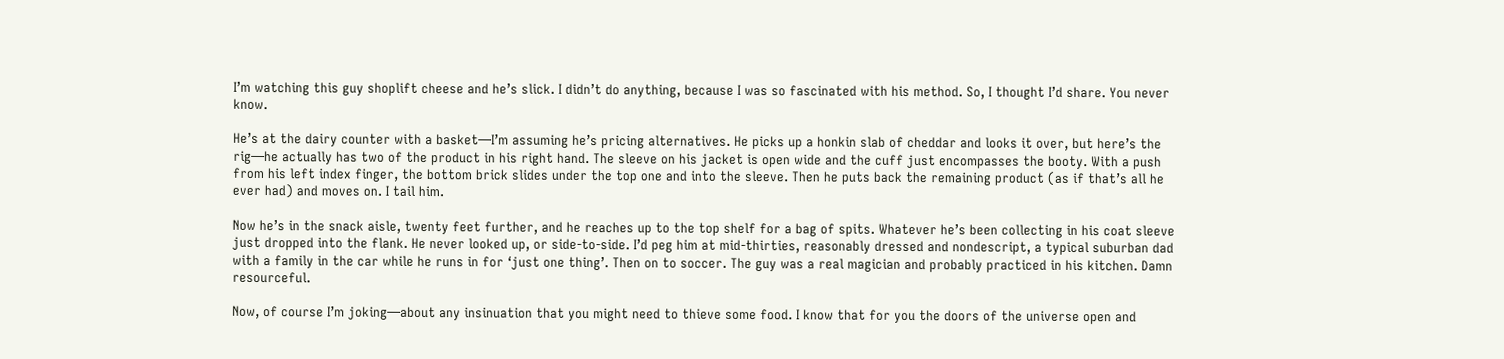I’m watching this guy shoplift cheese and he’s slick. I didn’t do anything, because I was so fascinated with his method. So, I thought I’d share. You never know.

He’s at the dairy counter with a basket—I’m assuming he’s pricing alternatives. He picks up a honkin slab of cheddar and looks it over, but here’s the rig—he actually has two of the product in his right hand. The sleeve on his jacket is open wide and the cuff just encompasses the booty. With a push from his left index finger, the bottom brick slides under the top one and into the sleeve. Then he puts back the remaining product (as if that’s all he ever had) and moves on. I tail him.

Now he’s in the snack aisle, twenty feet further, and he reaches up to the top shelf for a bag of spits. Whatever he’s been collecting in his coat sleeve just dropped into the flank. He never looked up, or side-to-side. I’d peg him at mid-thirties, reasonably dressed and nondescript, a typical suburban dad with a family in the car while he runs in for ‘just one thing’. Then on to soccer. The guy was a real magician and probably practiced in his kitchen. Damn resourceful.

Now, of course I’m joking—about any insinuation that you might need to thieve some food. I know that for you the doors of the universe open and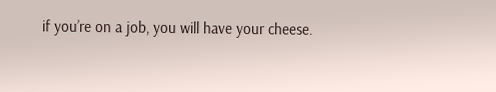if you’re on a job, you will have your cheese.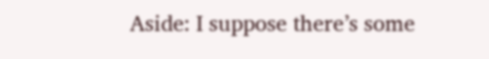Aside: I suppose there’s some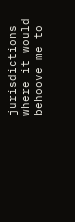jurisdictions where it would behoove me to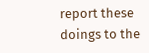report these doings to the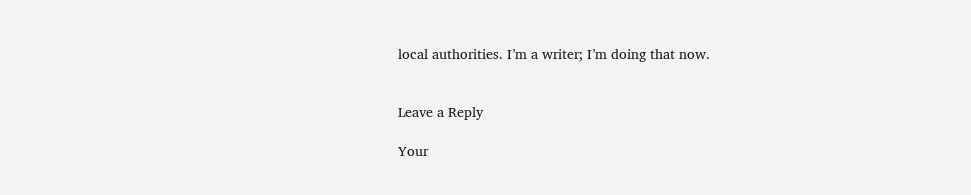local authorities. I’m a writer; I’m doing that now.


Leave a Reply

Your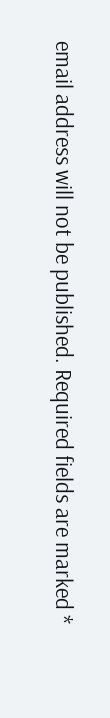email address will not be published. Required fields are marked *